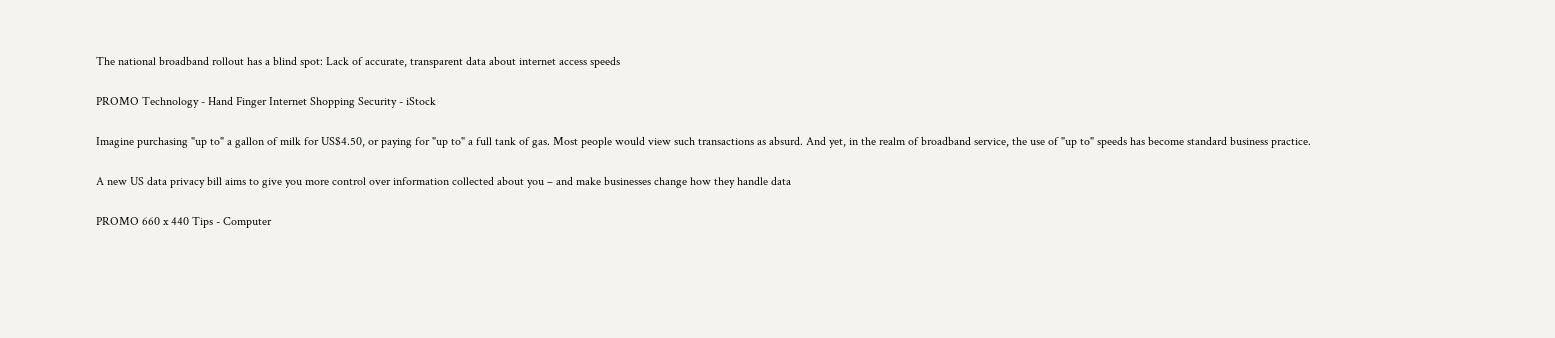The national broadband rollout has a blind spot: Lack of accurate, transparent data about internet access speeds

PROMO Technology - Hand Finger Internet Shopping Security - iStock

Imagine purchasing "up to" a gallon of milk for US$4.50, or paying for "up to" a full tank of gas. Most people would view such transactions as absurd. And yet, in the realm of broadband service, the use of "up to" speeds has become standard business practice.

A new US data privacy bill aims to give you more control over information collected about you – and make businesses change how they handle data

PROMO 660 x 440 Tips - Computer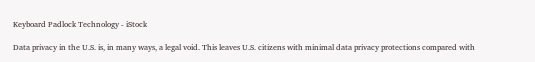Keyboard Padlock Technology - iStock

Data privacy in the U.S. is, in many ways, a legal void. This leaves U.S. citizens with minimal data privacy protections compared with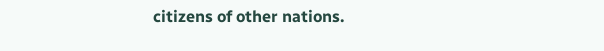citizens of other nations.